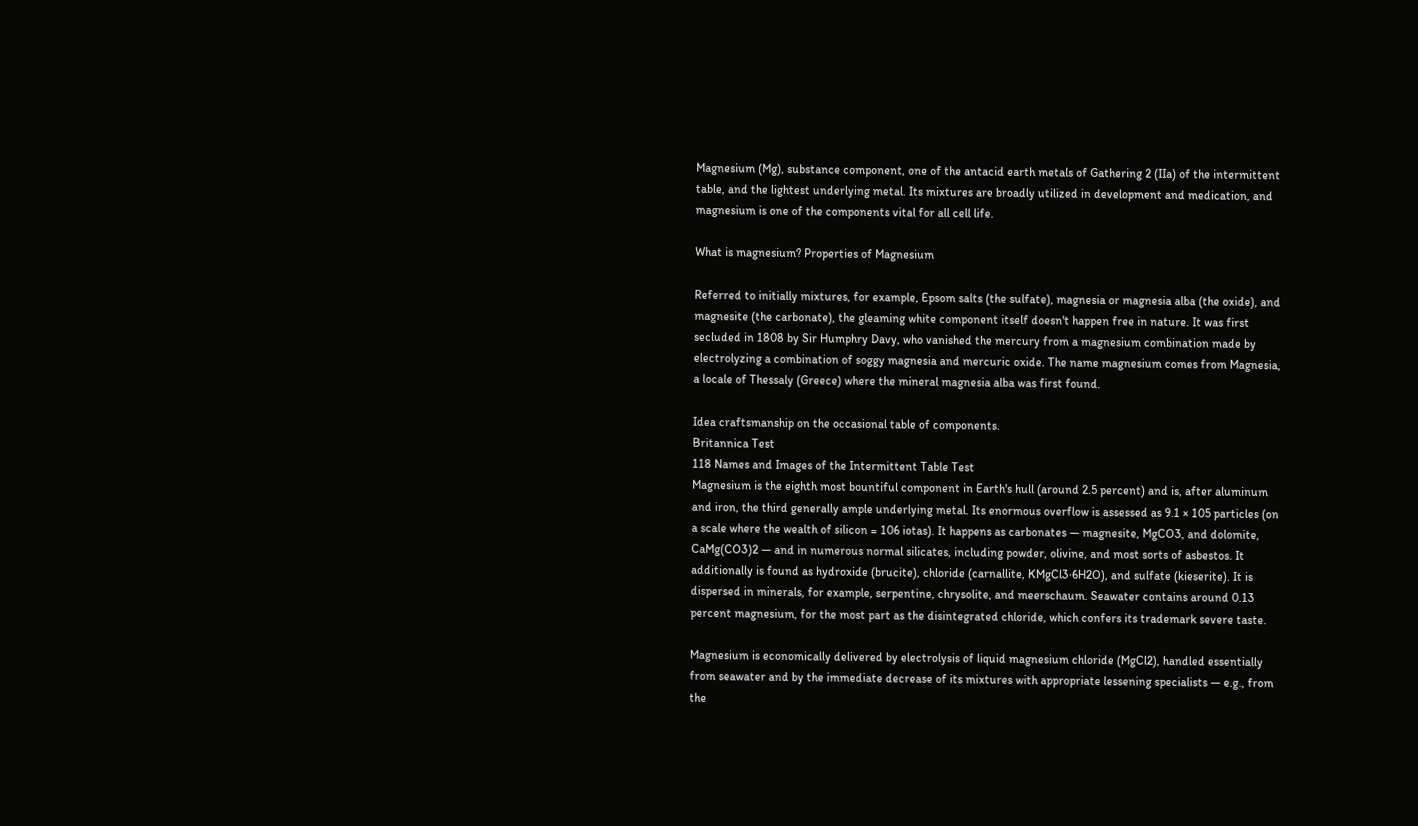Magnesium (Mg), substance component, one of the antacid earth metals of Gathering 2 (IIa) of the intermittent table, and the lightest underlying metal. Its mixtures are broadly utilized in development and medication, and magnesium is one of the components vital for all cell life.

What is magnesium? Properties of Magnesium

Referred to initially mixtures, for example, Epsom salts (the sulfate), magnesia or magnesia alba (the oxide), and magnesite (the carbonate), the gleaming white component itself doesn't happen free in nature. It was first secluded in 1808 by Sir Humphry Davy, who vanished the mercury from a magnesium combination made by electrolyzing a combination of soggy magnesia and mercuric oxide. The name magnesium comes from Magnesia, a locale of Thessaly (Greece) where the mineral magnesia alba was first found.

Idea craftsmanship on the occasional table of components.
Britannica Test
118 Names and Images of the Intermittent Table Test
Magnesium is the eighth most bountiful component in Earth's hull (around 2.5 percent) and is, after aluminum and iron, the third generally ample underlying metal. Its enormous overflow is assessed as 9.1 × 105 particles (on a scale where the wealth of silicon = 106 iotas). It happens as carbonates — magnesite, MgCO3, and dolomite, CaMg(CO3)2 — and in numerous normal silicates, including powder, olivine, and most sorts of asbestos. It additionally is found as hydroxide (brucite), chloride (carnallite, KMgCl3∙6H2O), and sulfate (kieserite). It is dispersed in minerals, for example, serpentine, chrysolite, and meerschaum. Seawater contains around 0.13 percent magnesium, for the most part as the disintegrated chloride, which confers its trademark severe taste.

Magnesium is economically delivered by electrolysis of liquid magnesium chloride (MgCl2), handled essentially from seawater and by the immediate decrease of its mixtures with appropriate lessening specialists — e.g., from the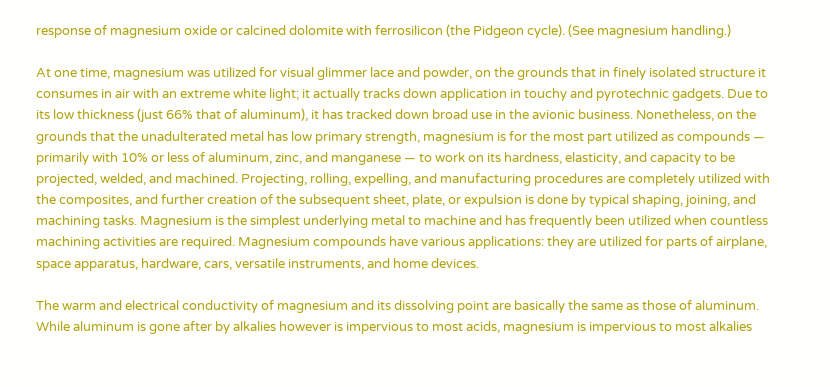response of magnesium oxide or calcined dolomite with ferrosilicon (the Pidgeon cycle). (See magnesium handling.)

At one time, magnesium was utilized for visual glimmer lace and powder, on the grounds that in finely isolated structure it consumes in air with an extreme white light; it actually tracks down application in touchy and pyrotechnic gadgets. Due to its low thickness (just 66% that of aluminum), it has tracked down broad use in the avionic business. Nonetheless, on the grounds that the unadulterated metal has low primary strength, magnesium is for the most part utilized as compounds — primarily with 10% or less of aluminum, zinc, and manganese — to work on its hardness, elasticity, and capacity to be projected, welded, and machined. Projecting, rolling, expelling, and manufacturing procedures are completely utilized with the composites, and further creation of the subsequent sheet, plate, or expulsion is done by typical shaping, joining, and machining tasks. Magnesium is the simplest underlying metal to machine and has frequently been utilized when countless machining activities are required. Magnesium compounds have various applications: they are utilized for parts of airplane, space apparatus, hardware, cars, versatile instruments, and home devices.

The warm and electrical conductivity of magnesium and its dissolving point are basically the same as those of aluminum. While aluminum is gone after by alkalies however is impervious to most acids, magnesium is impervious to most alkalies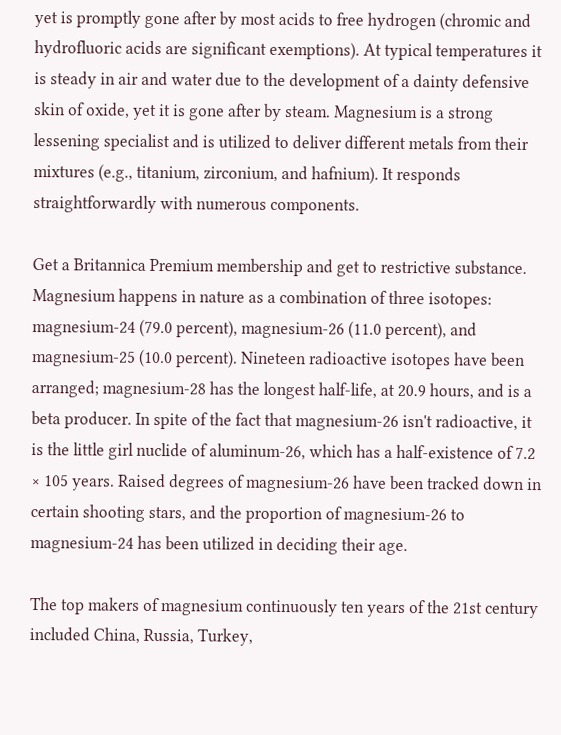yet is promptly gone after by most acids to free hydrogen (chromic and hydrofluoric acids are significant exemptions). At typical temperatures it is steady in air and water due to the development of a dainty defensive skin of oxide, yet it is gone after by steam. Magnesium is a strong lessening specialist and is utilized to deliver different metals from their mixtures (e.g., titanium, zirconium, and hafnium). It responds straightforwardly with numerous components.

Get a Britannica Premium membership and get to restrictive substance.
Magnesium happens in nature as a combination of three isotopes: magnesium-24 (79.0 percent), magnesium-26 (11.0 percent), and magnesium-25 (10.0 percent). Nineteen radioactive isotopes have been arranged; magnesium-28 has the longest half-life, at 20.9 hours, and is a beta producer. In spite of the fact that magnesium-26 isn't radioactive, it is the little girl nuclide of aluminum-26, which has a half-existence of 7.2 × 105 years. Raised degrees of magnesium-26 have been tracked down in certain shooting stars, and the proportion of magnesium-26 to magnesium-24 has been utilized in deciding their age.

The top makers of magnesium continuously ten years of the 21st century included China, Russia, Turkey,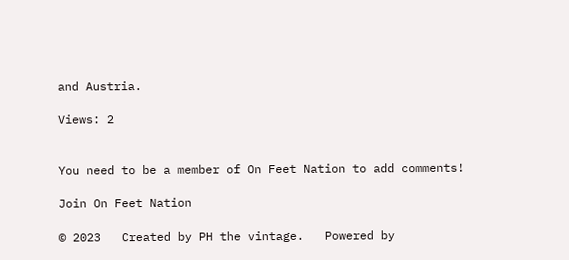and Austria.

Views: 2


You need to be a member of On Feet Nation to add comments!

Join On Feet Nation

© 2023   Created by PH the vintage.   Powered by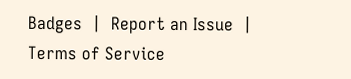Badges  |  Report an Issue  |  Terms of Service